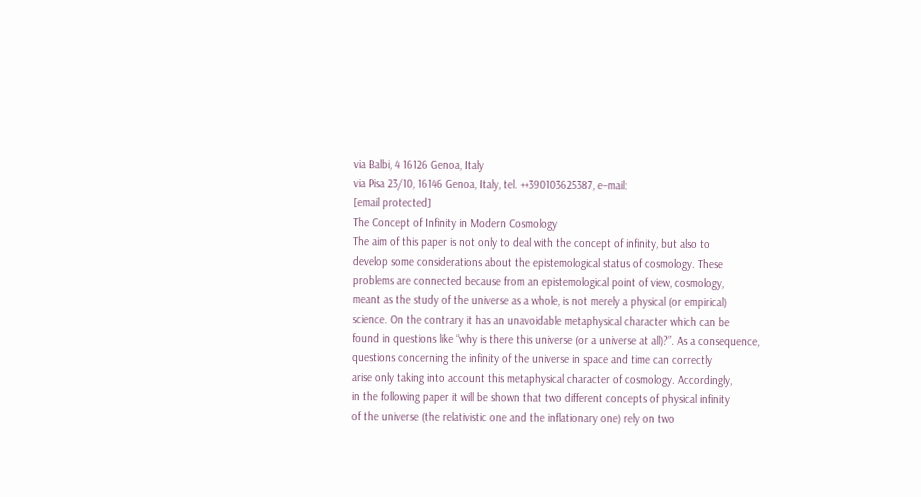via Balbi, 4 16126 Genoa, Italy
via Pisa 23/10, 16146 Genoa, Italy, tel. ++390103625387, e–mail:
[email protected]
The Concept of Infinity in Modern Cosmology
The aim of this paper is not only to deal with the concept of infinity, but also to
develop some considerations about the epistemological status of cosmology. These
problems are connected because from an epistemological point of view, cosmology,
meant as the study of the universe as a whole, is not merely a physical (or empirical)
science. On the contrary it has an unavoidable metaphysical character which can be
found in questions like “why is there this universe (or a universe at all)?”. As a consequence, questions concerning the infinity of the universe in space and time can correctly
arise only taking into account this metaphysical character of cosmology. Accordingly,
in the following paper it will be shown that two different concepts of physical infinity
of the universe (the relativistic one and the inflationary one) rely on two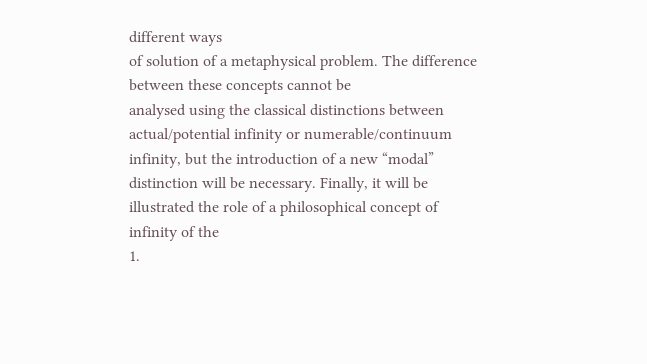different ways
of solution of a metaphysical problem. The difference between these concepts cannot be
analysed using the classical distinctions between actual/potential infinity or numerable/continuum infinity, but the introduction of a new “modal” distinction will be necessary. Finally, it will be illustrated the role of a philosophical concept of infinity of the
1.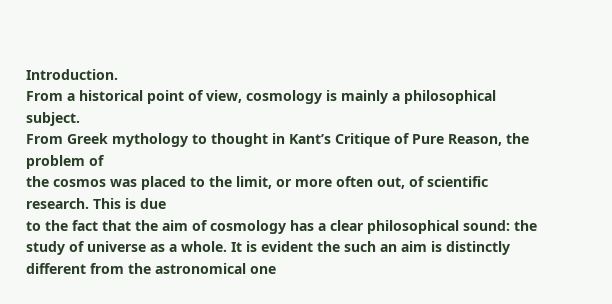Introduction.
From a historical point of view, cosmology is mainly a philosophical subject.
From Greek mythology to thought in Kant’s Critique of Pure Reason, the problem of
the cosmos was placed to the limit, or more often out, of scientific research. This is due
to the fact that the aim of cosmology has a clear philosophical sound: the study of universe as a whole. It is evident the such an aim is distinctly different from the astronomical one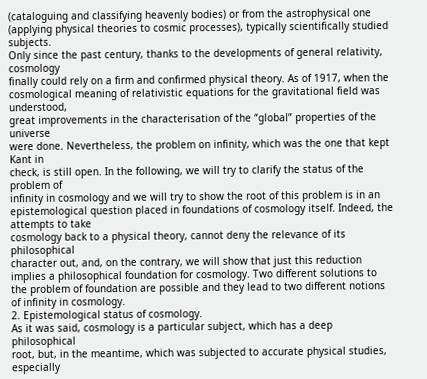(cataloguing and classifying heavenly bodies) or from the astrophysical one (applying physical theories to cosmic processes), typically scientifically studied subjects.
Only since the past century, thanks to the developments of general relativity, cosmology
finally could rely on a firm and confirmed physical theory. As of 1917, when the cosmological meaning of relativistic equations for the gravitational field was understood,
great improvements in the characterisation of the “global” properties of the universe
were done. Nevertheless, the problem on infinity, which was the one that kept Kant in
check, is still open. In the following, we will try to clarify the status of the problem of
infinity in cosmology and we will try to show the root of this problem is in an epistemological question placed in foundations of cosmology itself. Indeed, the attempts to take
cosmology back to a physical theory, cannot deny the relevance of its philosophical
character out, and, on the contrary, we will show that just this reduction implies a philosophical foundation for cosmology. Two different solutions to the problem of foundation are possible and they lead to two different notions of infinity in cosmology.
2. Epistemological status of cosmology.
As it was said, cosmology is a particular subject, which has a deep philosophical
root, but, in the meantime, which was subjected to accurate physical studies, especially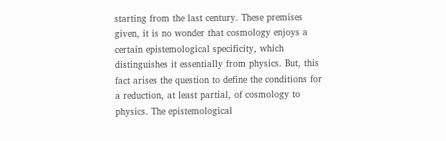starting from the last century. These premises given, it is no wonder that cosmology enjoys a certain epistemological specificity, which distinguishes it essentially from physics. But, this fact arises the question to define the conditions for a reduction, at least partial, of cosmology to physics. The epistemological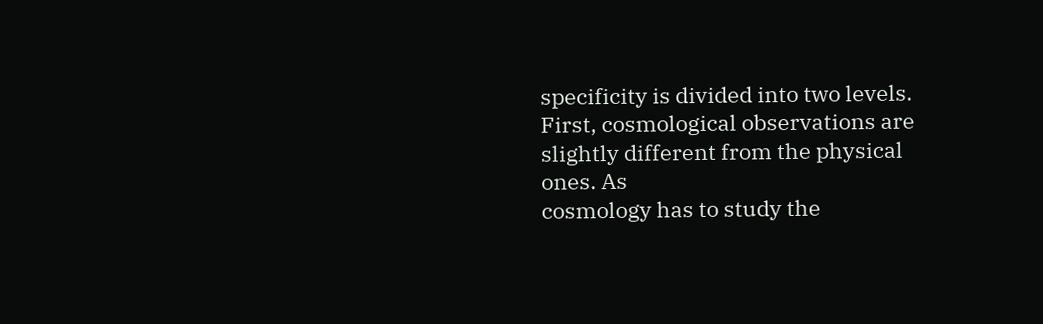specificity is divided into two levels.
First, cosmological observations are slightly different from the physical ones. As
cosmology has to study the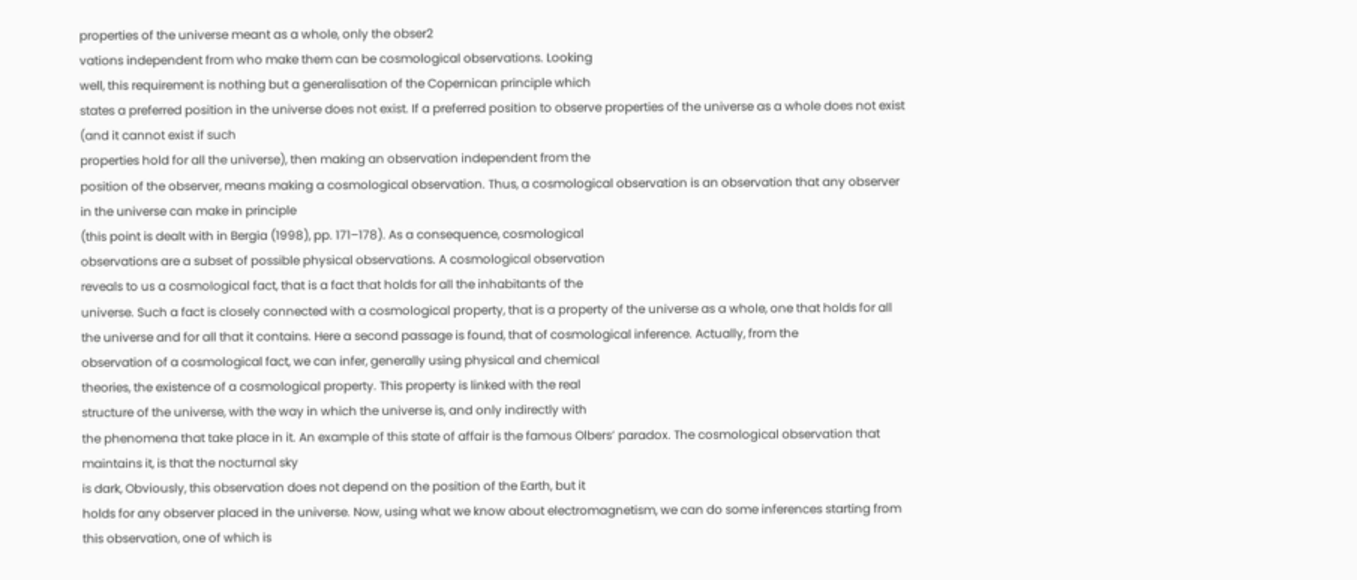properties of the universe meant as a whole, only the obser2
vations independent from who make them can be cosmological observations. Looking
well, this requirement is nothing but a generalisation of the Copernican principle which
states a preferred position in the universe does not exist. If a preferred position to observe properties of the universe as a whole does not exist (and it cannot exist if such
properties hold for all the universe), then making an observation independent from the
position of the observer, means making a cosmological observation. Thus, a cosmological observation is an observation that any observer in the universe can make in principle
(this point is dealt with in Bergia (1998), pp. 171–178). As a consequence, cosmological
observations are a subset of possible physical observations. A cosmological observation
reveals to us a cosmological fact, that is a fact that holds for all the inhabitants of the
universe. Such a fact is closely connected with a cosmological property, that is a property of the universe as a whole, one that holds for all the universe and for all that it contains. Here a second passage is found, that of cosmological inference. Actually, from the
observation of a cosmological fact, we can infer, generally using physical and chemical
theories, the existence of a cosmological property. This property is linked with the real
structure of the universe, with the way in which the universe is, and only indirectly with
the phenomena that take place in it. An example of this state of affair is the famous Olbers’ paradox. The cosmological observation that maintains it, is that the nocturnal sky
is dark, Obviously, this observation does not depend on the position of the Earth, but it
holds for any observer placed in the universe. Now, using what we know about electromagnetism, we can do some inferences starting from this observation, one of which is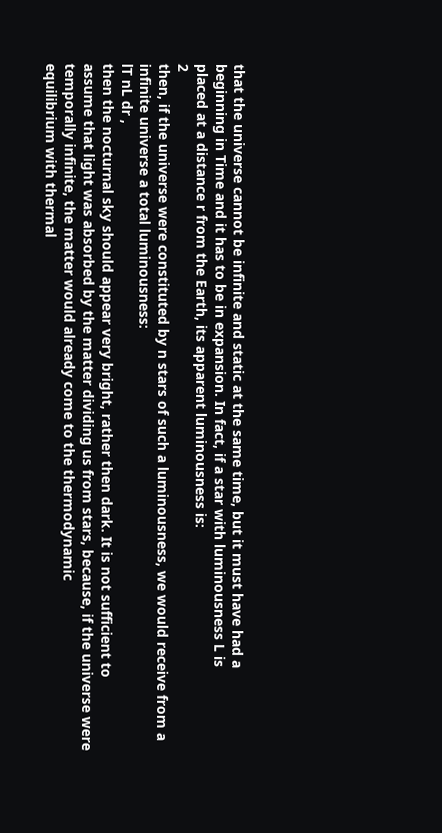that the universe cannot be infinite and static at the same time, but it must have had a
beginning in Time and it has to be in expansion. In fact, if a star with luminousness L is
placed at a distance r from the Earth, its apparent luminousness is:
2
then, if the universe were constituted by n stars of such a luminousness, we would receive from a infinite universe a total luminousness:
lT nL dr ,
then the nocturnal sky should appear very bright, rather then dark. It is not sufficient to
assume that light was absorbed by the matter dividing us from stars, because, if the universe were temporally infinite, the matter would already come to the thermodynamic
equilibrium with thermal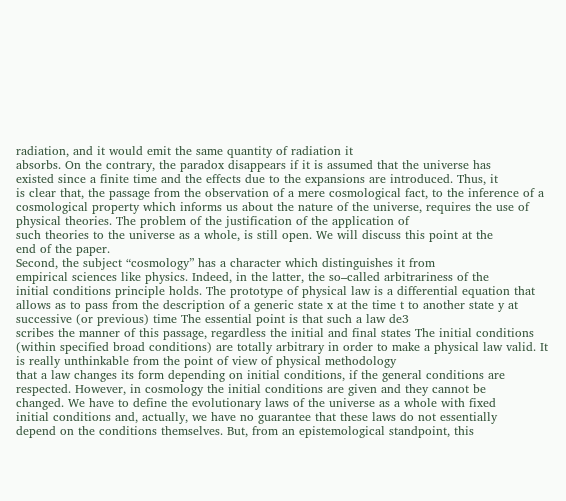radiation, and it would emit the same quantity of radiation it
absorbs. On the contrary, the paradox disappears if it is assumed that the universe has
existed since a finite time and the effects due to the expansions are introduced. Thus, it
is clear that, the passage from the observation of a mere cosmological fact, to the inference of a cosmological property which informs us about the nature of the universe, requires the use of physical theories. The problem of the justification of the application of
such theories to the universe as a whole, is still open. We will discuss this point at the
end of the paper.
Second, the subject “cosmology” has a character which distinguishes it from
empirical sciences like physics. Indeed, in the latter, the so–called arbitrariness of the
initial conditions principle holds. The prototype of physical law is a differential equation that allows as to pass from the description of a generic state x at the time t to another state y at successive (or previous) time The essential point is that such a law de3
scribes the manner of this passage, regardless the initial and final states The initial conditions (within specified broad conditions) are totally arbitrary in order to make a physical law valid. It is really unthinkable from the point of view of physical methodology
that a law changes its form depending on initial conditions, if the general conditions are
respected. However, in cosmology the initial conditions are given and they cannot be
changed. We have to define the evolutionary laws of the universe as a whole with fixed
initial conditions and, actually, we have no guarantee that these laws do not essentially
depend on the conditions themselves. But, from an epistemological standpoint, this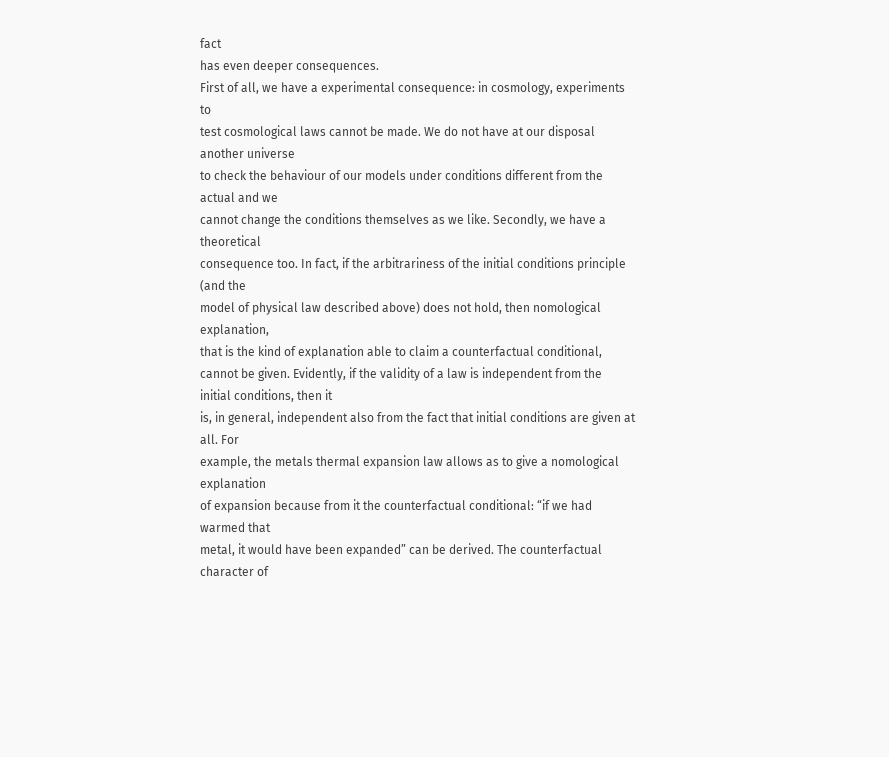fact
has even deeper consequences.
First of all, we have a experimental consequence: in cosmology, experiments to
test cosmological laws cannot be made. We do not have at our disposal another universe
to check the behaviour of our models under conditions different from the actual and we
cannot change the conditions themselves as we like. Secondly, we have a theoretical
consequence too. In fact, if the arbitrariness of the initial conditions principle (and the
model of physical law described above) does not hold, then nomological explanation,
that is the kind of explanation able to claim a counterfactual conditional, cannot be given. Evidently, if the validity of a law is independent from the initial conditions, then it
is, in general, independent also from the fact that initial conditions are given at all. For
example, the metals thermal expansion law allows as to give a nomological explanation
of expansion because from it the counterfactual conditional: “if we had warmed that
metal, it would have been expanded” can be derived. The counterfactual character of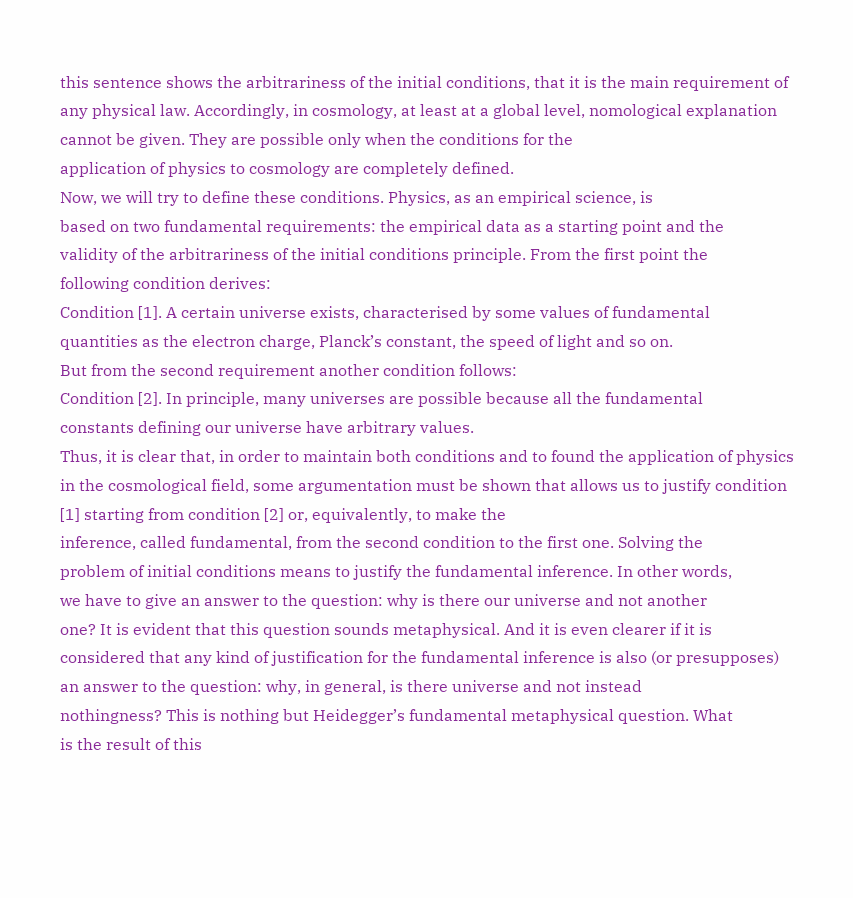this sentence shows the arbitrariness of the initial conditions, that it is the main requirement of any physical law. Accordingly, in cosmology, at least at a global level, nomological explanation cannot be given. They are possible only when the conditions for the
application of physics to cosmology are completely defined.
Now, we will try to define these conditions. Physics, as an empirical science, is
based on two fundamental requirements: the empirical data as a starting point and the
validity of the arbitrariness of the initial conditions principle. From the first point the
following condition derives:
Condition [1]. A certain universe exists, characterised by some values of fundamental
quantities as the electron charge, Planck’s constant, the speed of light and so on.
But from the second requirement another condition follows:
Condition [2]. In principle, many universes are possible because all the fundamental
constants defining our universe have arbitrary values.
Thus, it is clear that, in order to maintain both conditions and to found the application of physics in the cosmological field, some argumentation must be shown that allows us to justify condition [1] starting from condition [2] or, equivalently, to make the
inference, called fundamental, from the second condition to the first one. Solving the
problem of initial conditions means to justify the fundamental inference. In other words,
we have to give an answer to the question: why is there our universe and not another
one? It is evident that this question sounds metaphysical. And it is even clearer if it is
considered that any kind of justification for the fundamental inference is also (or presupposes) an answer to the question: why, in general, is there universe and not instead
nothingness? This is nothing but Heidegger’s fundamental metaphysical question. What
is the result of this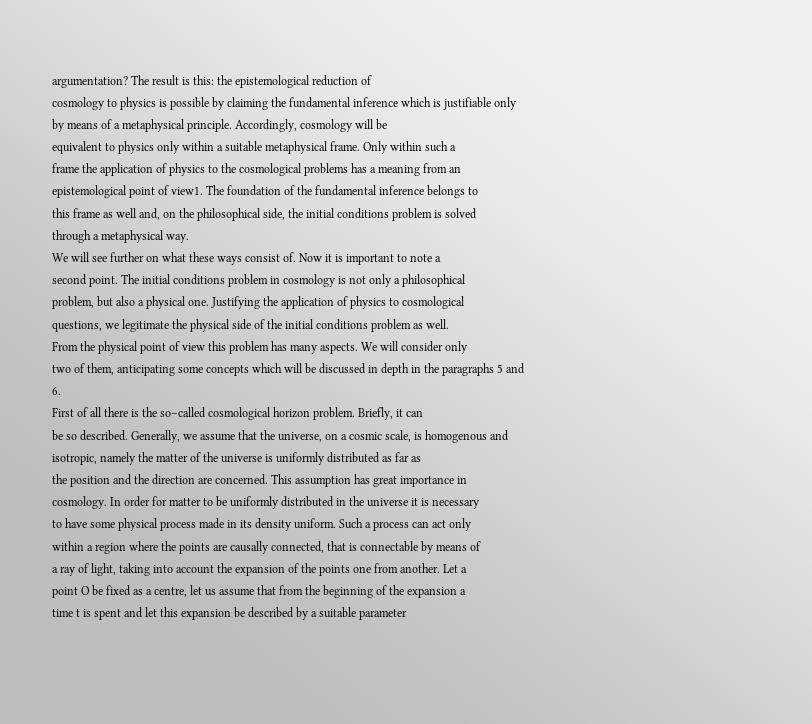argumentation? The result is this: the epistemological reduction of
cosmology to physics is possible by claiming the fundamental inference which is justifiable only by means of a metaphysical principle. Accordingly, cosmology will be
equivalent to physics only within a suitable metaphysical frame. Only within such a
frame the application of physics to the cosmological problems has a meaning from an
epistemological point of view1. The foundation of the fundamental inference belongs to
this frame as well and, on the philosophical side, the initial conditions problem is solved
through a metaphysical way.
We will see further on what these ways consist of. Now it is important to note a
second point. The initial conditions problem in cosmology is not only a philosophical
problem, but also a physical one. Justifying the application of physics to cosmological
questions, we legitimate the physical side of the initial conditions problem as well.
From the physical point of view this problem has many aspects. We will consider only
two of them, anticipating some concepts which will be discussed in depth in the paragraphs 5 and 6.
First of all there is the so–called cosmological horizon problem. Briefly, it can
be so described. Generally, we assume that the universe, on a cosmic scale, is homogenous and isotropic, namely the matter of the universe is uniformly distributed as far as
the position and the direction are concerned. This assumption has great importance in
cosmology. In order for matter to be uniformly distributed in the universe it is necessary
to have some physical process made in its density uniform. Such a process can act only
within a region where the points are causally connected, that is connectable by means of
a ray of light, taking into account the expansion of the points one from another. Let a
point O be fixed as a centre, let us assume that from the beginning of the expansion a
time t is spent and let this expansion be described by a suitable parameter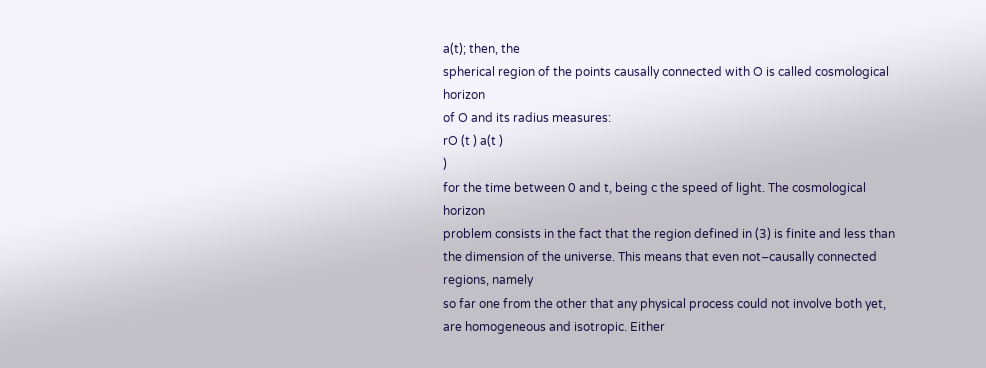a(t); then, the
spherical region of the points causally connected with O is called cosmological horizon
of O and its radius measures:
rO (t ) a(t )
)
for the time between 0 and t, being c the speed of light. The cosmological horizon
problem consists in the fact that the region defined in (3) is finite and less than the dimension of the universe. This means that even not–causally connected regions, namely
so far one from the other that any physical process could not involve both yet, are homogeneous and isotropic. Either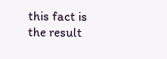this fact is the result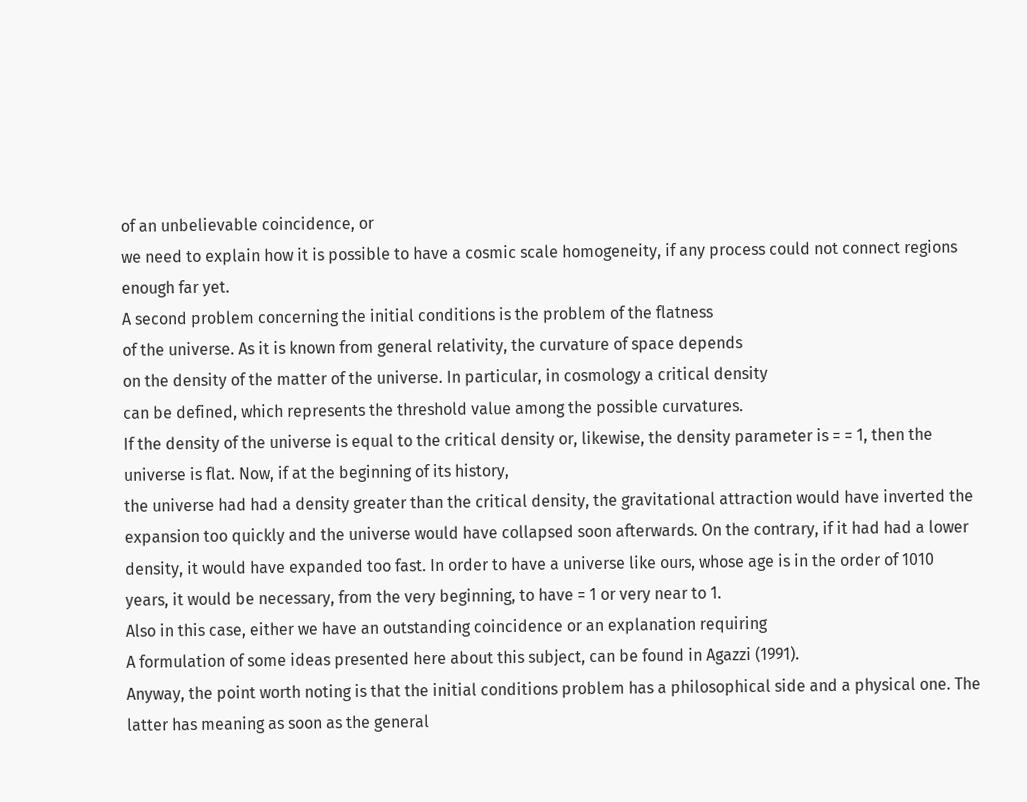of an unbelievable coincidence, or
we need to explain how it is possible to have a cosmic scale homogeneity, if any process could not connect regions enough far yet.
A second problem concerning the initial conditions is the problem of the flatness
of the universe. As it is known from general relativity, the curvature of space depends
on the density of the matter of the universe. In particular, in cosmology a critical density
can be defined, which represents the threshold value among the possible curvatures.
If the density of the universe is equal to the critical density or, likewise, the density parameter is = = 1, then the universe is flat. Now, if at the beginning of its history,
the universe had had a density greater than the critical density, the gravitational attraction would have inverted the expansion too quickly and the universe would have collapsed soon afterwards. On the contrary, if it had had a lower density, it would have expanded too fast. In order to have a universe like ours, whose age is in the order of 1010
years, it would be necessary, from the very beginning, to have = 1 or very near to 1.
Also in this case, either we have an outstanding coincidence or an explanation requiring
A formulation of some ideas presented here about this subject, can be found in Agazzi (1991).
Anyway, the point worth noting is that the initial conditions problem has a philosophical side and a physical one. The latter has meaning as soon as the general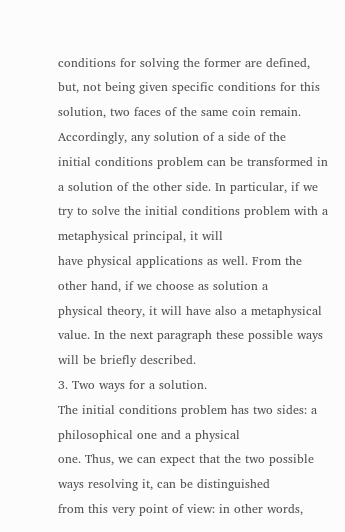conditions for solving the former are defined, but, not being given specific conditions for this
solution, two faces of the same coin remain. Accordingly, any solution of a side of the
initial conditions problem can be transformed in a solution of the other side. In particular, if we try to solve the initial conditions problem with a metaphysical principal, it will
have physical applications as well. From the other hand, if we choose as solution a
physical theory, it will have also a metaphysical value. In the next paragraph these possible ways will be briefly described.
3. Two ways for a solution.
The initial conditions problem has two sides: a philosophical one and a physical
one. Thus, we can expect that the two possible ways resolving it, can be distinguished
from this very point of view: in other words,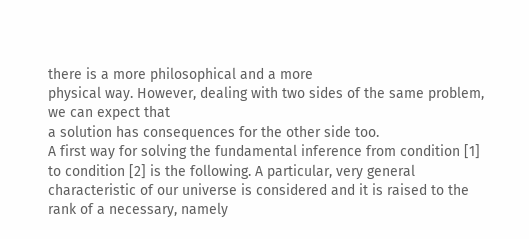there is a more philosophical and a more
physical way. However, dealing with two sides of the same problem, we can expect that
a solution has consequences for the other side too.
A first way for solving the fundamental inference from condition [1] to condition [2] is the following. A particular, very general characteristic of our universe is considered and it is raised to the rank of a necessary, namely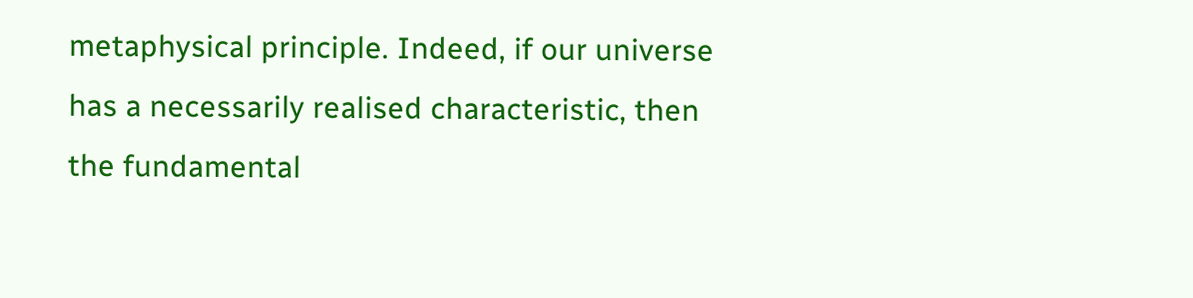metaphysical principle. Indeed, if our universe has a necessarily realised characteristic, then the fundamental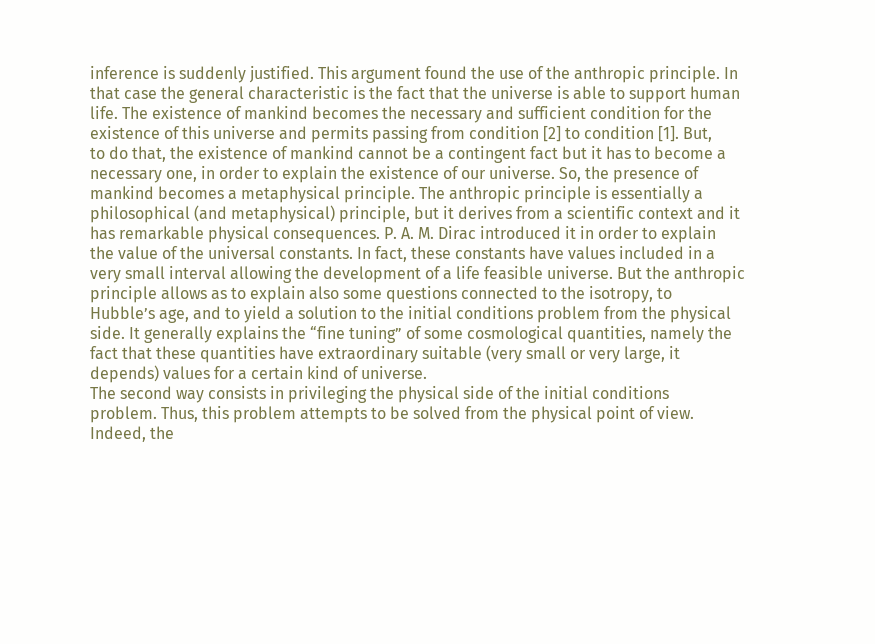inference is suddenly justified. This argument found the use of the anthropic principle. In
that case the general characteristic is the fact that the universe is able to support human
life. The existence of mankind becomes the necessary and sufficient condition for the
existence of this universe and permits passing from condition [2] to condition [1]. But,
to do that, the existence of mankind cannot be a contingent fact but it has to become a
necessary one, in order to explain the existence of our universe. So, the presence of
mankind becomes a metaphysical principle. The anthropic principle is essentially a
philosophical (and metaphysical) principle, but it derives from a scientific context and it
has remarkable physical consequences. P. A. M. Dirac introduced it in order to explain
the value of the universal constants. In fact, these constants have values included in a
very small interval allowing the development of a life feasible universe. But the anthropic principle allows as to explain also some questions connected to the isotropy, to
Hubble’s age, and to yield a solution to the initial conditions problem from the physical
side. It generally explains the “fine tuning” of some cosmological quantities, namely the
fact that these quantities have extraordinary suitable (very small or very large, it depends) values for a certain kind of universe.
The second way consists in privileging the physical side of the initial conditions
problem. Thus, this problem attempts to be solved from the physical point of view. Indeed, the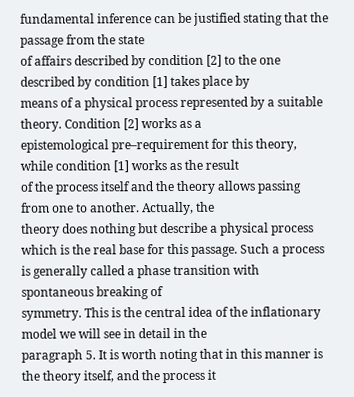fundamental inference can be justified stating that the passage from the state
of affairs described by condition [2] to the one described by condition [1] takes place by
means of a physical process represented by a suitable theory. Condition [2] works as a
epistemological pre–requirement for this theory, while condition [1] works as the result
of the process itself and the theory allows passing from one to another. Actually, the
theory does nothing but describe a physical process which is the real base for this passage. Such a process is generally called a phase transition with spontaneous breaking of
symmetry. This is the central idea of the inflationary model we will see in detail in the
paragraph 5. It is worth noting that in this manner is the theory itself, and the process it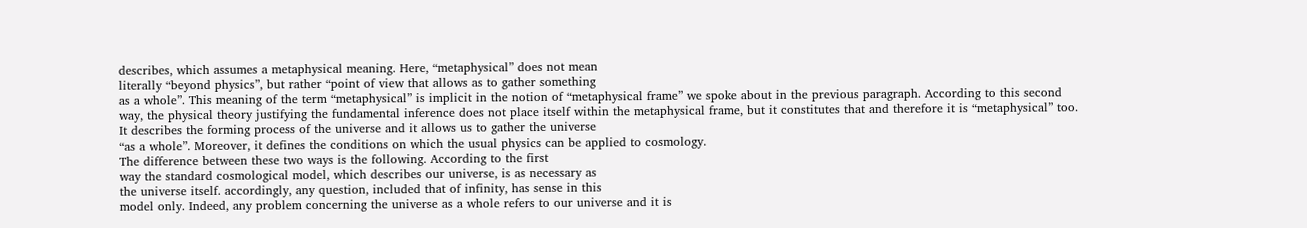describes, which assumes a metaphysical meaning. Here, “metaphysical” does not mean
literally “beyond physics”, but rather “point of view that allows as to gather something
as a whole”. This meaning of the term “metaphysical” is implicit in the notion of “metaphysical frame” we spoke about in the previous paragraph. According to this second
way, the physical theory justifying the fundamental inference does not place itself within the metaphysical frame, but it constitutes that and therefore it is “metaphysical” too.
It describes the forming process of the universe and it allows us to gather the universe
“as a whole”. Moreover, it defines the conditions on which the usual physics can be applied to cosmology.
The difference between these two ways is the following. According to the first
way the standard cosmological model, which describes our universe, is as necessary as
the universe itself. accordingly, any question, included that of infinity, has sense in this
model only. Indeed, any problem concerning the universe as a whole refers to our universe and it is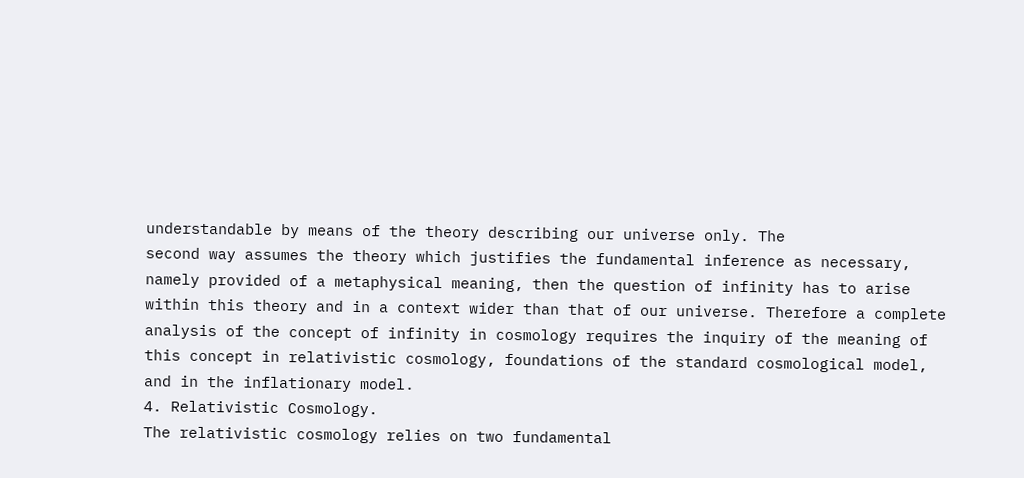understandable by means of the theory describing our universe only. The
second way assumes the theory which justifies the fundamental inference as necessary,
namely provided of a metaphysical meaning, then the question of infinity has to arise
within this theory and in a context wider than that of our universe. Therefore a complete
analysis of the concept of infinity in cosmology requires the inquiry of the meaning of
this concept in relativistic cosmology, foundations of the standard cosmological model,
and in the inflationary model.
4. Relativistic Cosmology.
The relativistic cosmology relies on two fundamental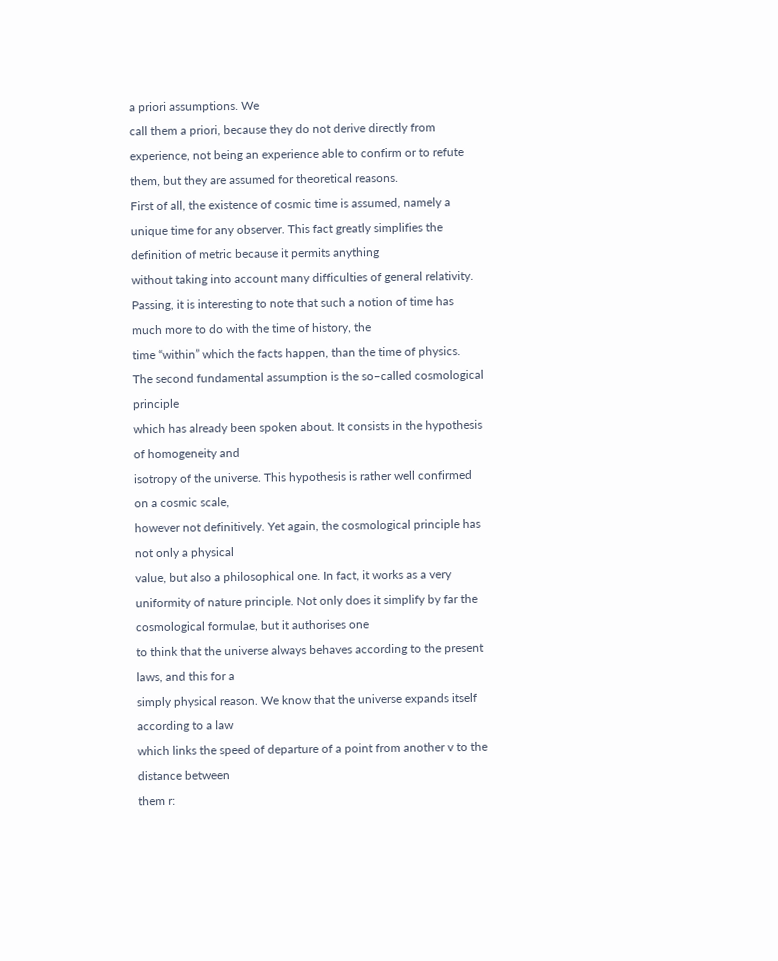a priori assumptions. We
call them a priori, because they do not derive directly from experience, not being an experience able to confirm or to refute them, but they are assumed for theoretical reasons.
First of all, the existence of cosmic time is assumed, namely a unique time for any observer. This fact greatly simplifies the definition of metric because it permits anything
without taking into account many difficulties of general relativity. Passing, it is interesting to note that such a notion of time has much more to do with the time of history, the
time “within” which the facts happen, than the time of physics.
The second fundamental assumption is the so–called cosmological principle
which has already been spoken about. It consists in the hypothesis of homogeneity and
isotropy of the universe. This hypothesis is rather well confirmed on a cosmic scale,
however not definitively. Yet again, the cosmological principle has not only a physical
value, but also a philosophical one. In fact, it works as a very uniformity of nature principle. Not only does it simplify by far the cosmological formulae, but it authorises one
to think that the universe always behaves according to the present laws, and this for a
simply physical reason. We know that the universe expands itself according to a law
which links the speed of departure of a point from another v to the distance between
them r: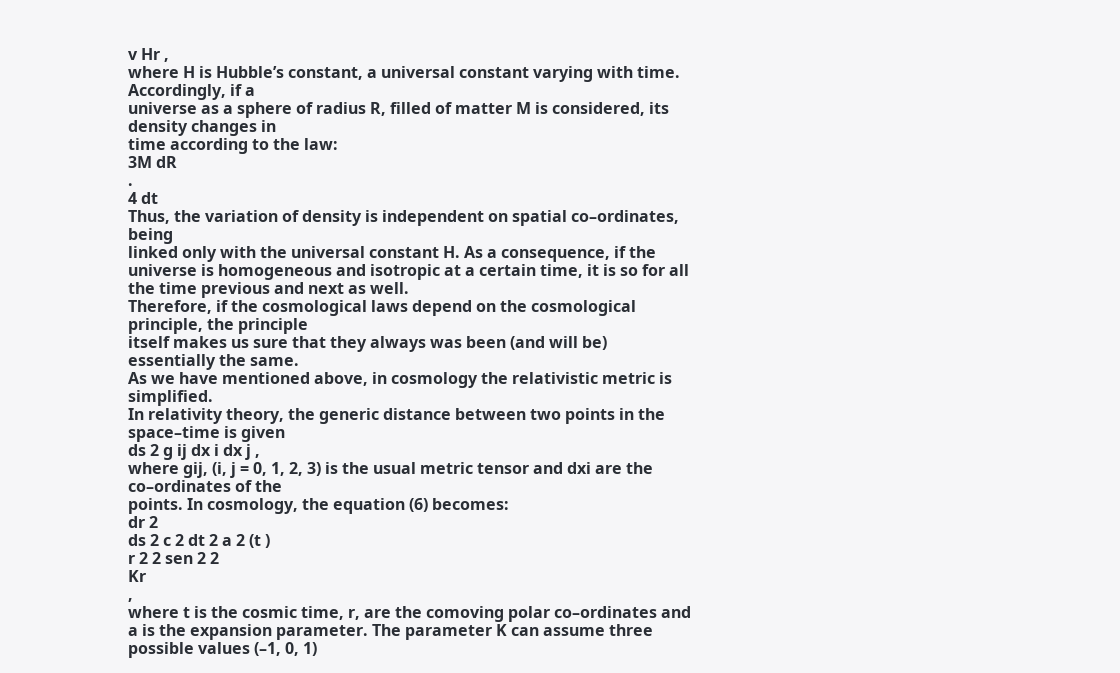v Hr ,
where H is Hubble’s constant, a universal constant varying with time. Accordingly, if a
universe as a sphere of radius R, filled of matter M is considered, its density changes in
time according to the law:
3M dR
.
4 dt
Thus, the variation of density is independent on spatial co–ordinates, being
linked only with the universal constant H. As a consequence, if the universe is homogeneous and isotropic at a certain time, it is so for all the time previous and next as well.
Therefore, if the cosmological laws depend on the cosmological principle, the principle
itself makes us sure that they always was been (and will be) essentially the same.
As we have mentioned above, in cosmology the relativistic metric is simplified.
In relativity theory, the generic distance between two points in the space–time is given
ds 2 g ij dx i dx j ,
where gij, (i, j = 0, 1, 2, 3) is the usual metric tensor and dxi are the co–ordinates of the
points. In cosmology, the equation (6) becomes:
dr 2
ds 2 c 2 dt 2 a 2 (t )
r 2 2 sen 2 2
Kr
,
where t is the cosmic time, r, are the comoving polar co–ordinates and a is the expansion parameter. The parameter K can assume three possible values (–1, 0, 1)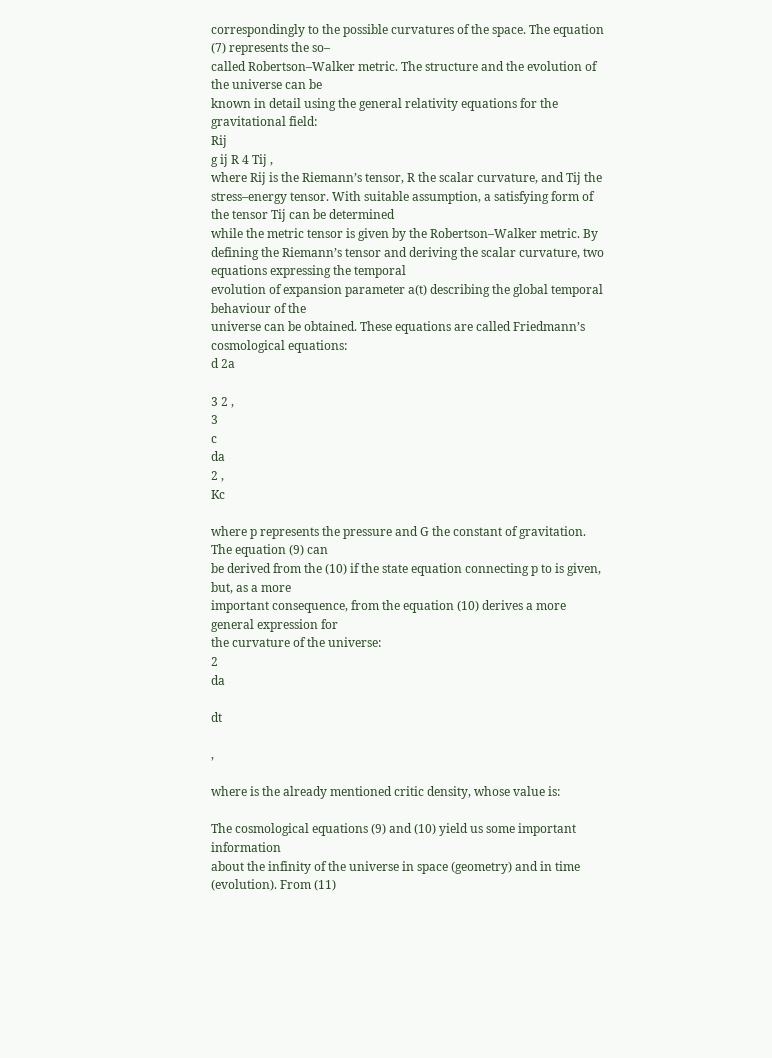correspondingly to the possible curvatures of the space. The equation (7) represents the so–
called Robertson–Walker metric. The structure and the evolution of the universe can be
known in detail using the general relativity equations for the gravitational field:
Rij
g ij R 4 Tij ,
where Rij is the Riemann’s tensor, R the scalar curvature, and Tij the stress–energy tensor. With suitable assumption, a satisfying form of the tensor Tij can be determined
while the metric tensor is given by the Robertson–Walker metric. By defining the Riemann’s tensor and deriving the scalar curvature, two equations expressing the temporal
evolution of expansion parameter a(t) describing the global temporal behaviour of the
universe can be obtained. These equations are called Friedmann’s cosmological equations:
d 2a

3 2 ,
3
c
da
2 ,
Kc

where p represents the pressure and G the constant of gravitation. The equation (9) can
be derived from the (10) if the state equation connecting p to is given, but, as a more
important consequence, from the equation (10) derives a more general expression for
the curvature of the universe:
2
da

dt

,

where is the already mentioned critic density, whose value is:

The cosmological equations (9) and (10) yield us some important information
about the infinity of the universe in space (geometry) and in time (evolution). From (11)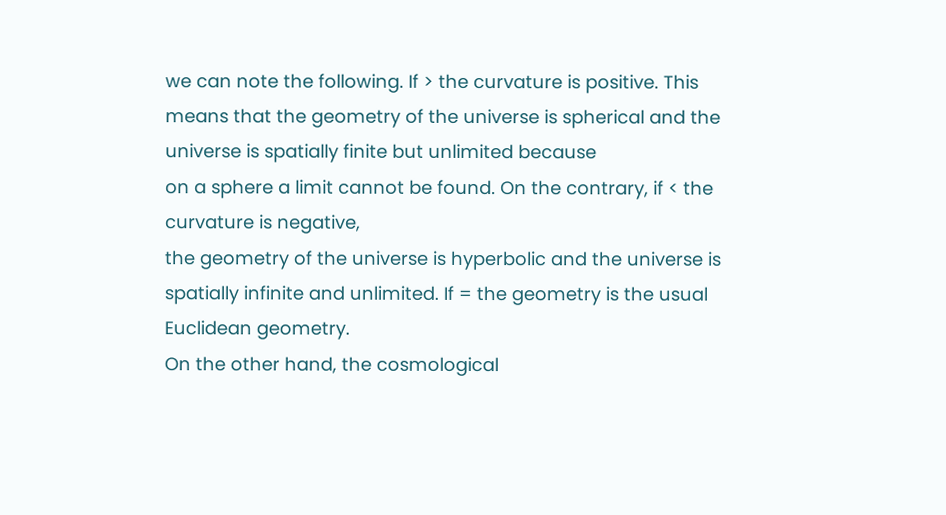we can note the following. If > the curvature is positive. This means that the geometry of the universe is spherical and the universe is spatially finite but unlimited because
on a sphere a limit cannot be found. On the contrary, if < the curvature is negative,
the geometry of the universe is hyperbolic and the universe is spatially infinite and unlimited. If = the geometry is the usual Euclidean geometry.
On the other hand, the cosmological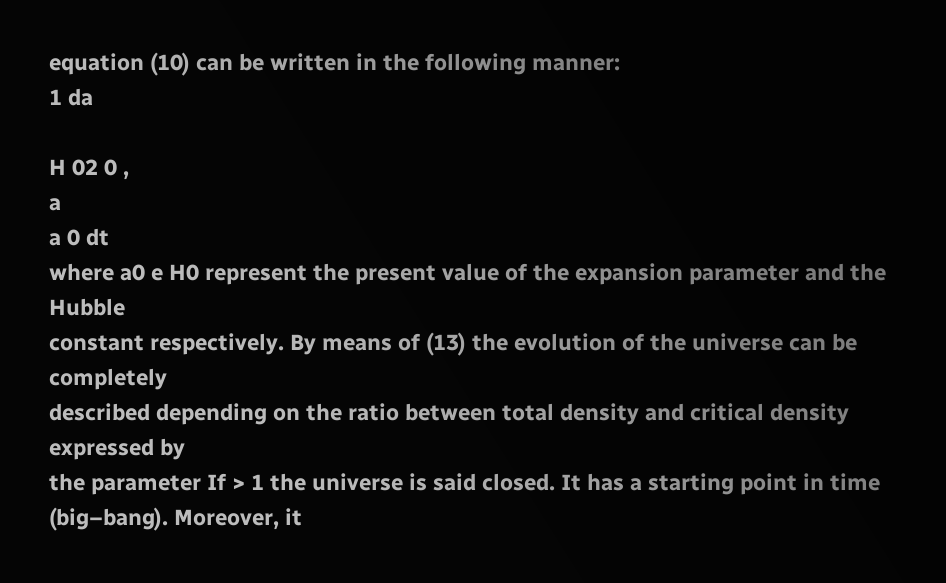equation (10) can be written in the following manner:
1 da

H 02 0 ,
a
a 0 dt
where a0 e H0 represent the present value of the expansion parameter and the Hubble
constant respectively. By means of (13) the evolution of the universe can be completely
described depending on the ratio between total density and critical density expressed by
the parameter If > 1 the universe is said closed. It has a starting point in time
(big–bang). Moreover, it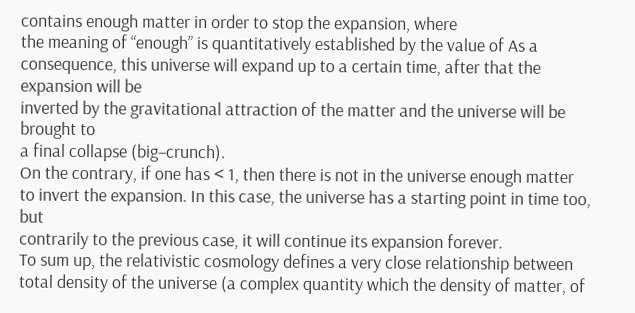contains enough matter in order to stop the expansion, where
the meaning of “enough” is quantitatively established by the value of As a consequence, this universe will expand up to a certain time, after that the expansion will be
inverted by the gravitational attraction of the matter and the universe will be brought to
a final collapse (big–crunch).
On the contrary, if one has < 1, then there is not in the universe enough matter
to invert the expansion. In this case, the universe has a starting point in time too, but
contrarily to the previous case, it will continue its expansion forever.
To sum up, the relativistic cosmology defines a very close relationship between
total density of the universe (a complex quantity which the density of matter, of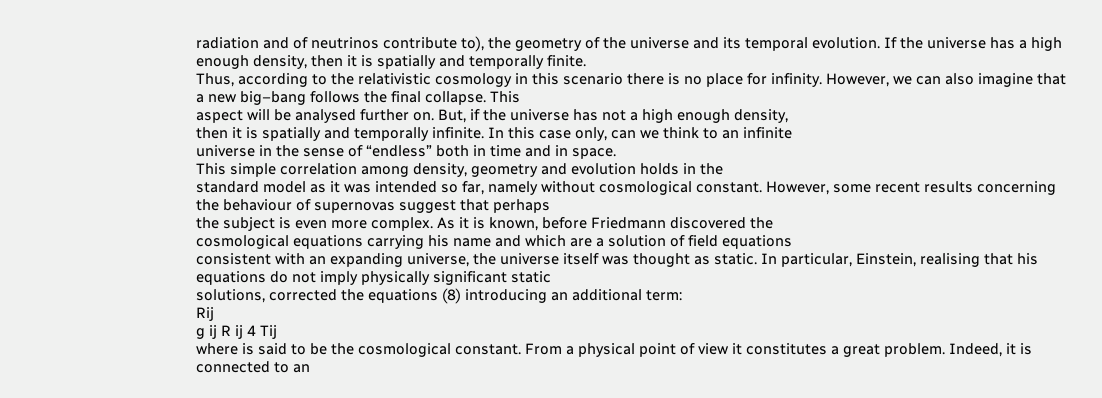radiation and of neutrinos contribute to), the geometry of the universe and its temporal evolution. If the universe has a high enough density, then it is spatially and temporally finite.
Thus, according to the relativistic cosmology in this scenario there is no place for infinity. However, we can also imagine that a new big–bang follows the final collapse. This
aspect will be analysed further on. But, if the universe has not a high enough density,
then it is spatially and temporally infinite. In this case only, can we think to an infinite
universe in the sense of “endless” both in time and in space.
This simple correlation among density, geometry and evolution holds in the
standard model as it was intended so far, namely without cosmological constant. However, some recent results concerning the behaviour of supernovas suggest that perhaps
the subject is even more complex. As it is known, before Friedmann discovered the
cosmological equations carrying his name and which are a solution of field equations
consistent with an expanding universe, the universe itself was thought as static. In particular, Einstein, realising that his equations do not imply physically significant static
solutions, corrected the equations (8) introducing an additional term:
Rij
g ij R ij 4 Tij
where is said to be the cosmological constant. From a physical point of view it constitutes a great problem. Indeed, it is connected to an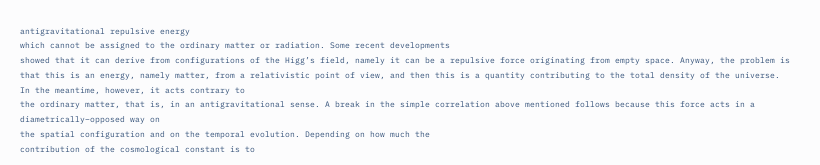antigravitational repulsive energy
which cannot be assigned to the ordinary matter or radiation. Some recent developments
showed that it can derive from configurations of the Higg’s field, namely it can be a repulsive force originating from empty space. Anyway, the problem is that this is an energy, namely matter, from a relativistic point of view, and then this is a quantity contributing to the total density of the universe. In the meantime, however, it acts contrary to
the ordinary matter, that is, in an antigravitational sense. A break in the simple correlation above mentioned follows because this force acts in a diametrically–opposed way on
the spatial configuration and on the temporal evolution. Depending on how much the
contribution of the cosmological constant is to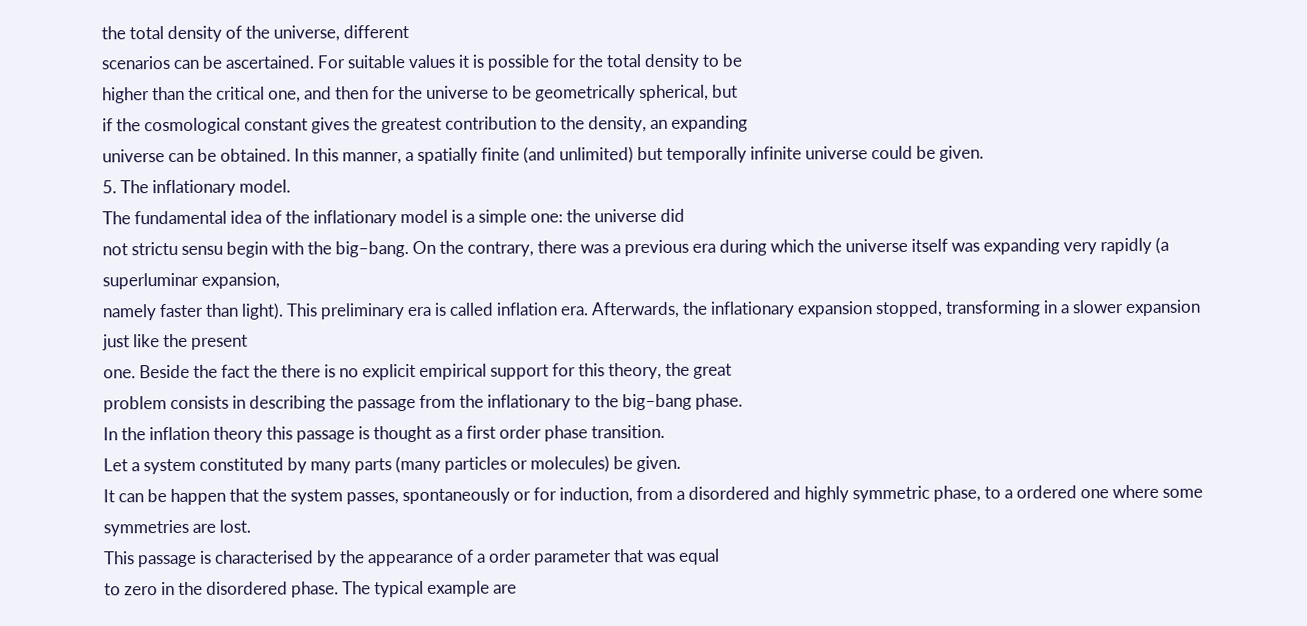the total density of the universe, different
scenarios can be ascertained. For suitable values it is possible for the total density to be
higher than the critical one, and then for the universe to be geometrically spherical, but
if the cosmological constant gives the greatest contribution to the density, an expanding
universe can be obtained. In this manner, a spatially finite (and unlimited) but temporally infinite universe could be given.
5. The inflationary model.
The fundamental idea of the inflationary model is a simple one: the universe did
not strictu sensu begin with the big–bang. On the contrary, there was a previous era during which the universe itself was expanding very rapidly (a superluminar expansion,
namely faster than light). This preliminary era is called inflation era. Afterwards, the inflationary expansion stopped, transforming in a slower expansion just like the present
one. Beside the fact the there is no explicit empirical support for this theory, the great
problem consists in describing the passage from the inflationary to the big–bang phase.
In the inflation theory this passage is thought as a first order phase transition.
Let a system constituted by many parts (many particles or molecules) be given.
It can be happen that the system passes, spontaneously or for induction, from a disordered and highly symmetric phase, to a ordered one where some symmetries are lost.
This passage is characterised by the appearance of a order parameter that was equal
to zero in the disordered phase. The typical example are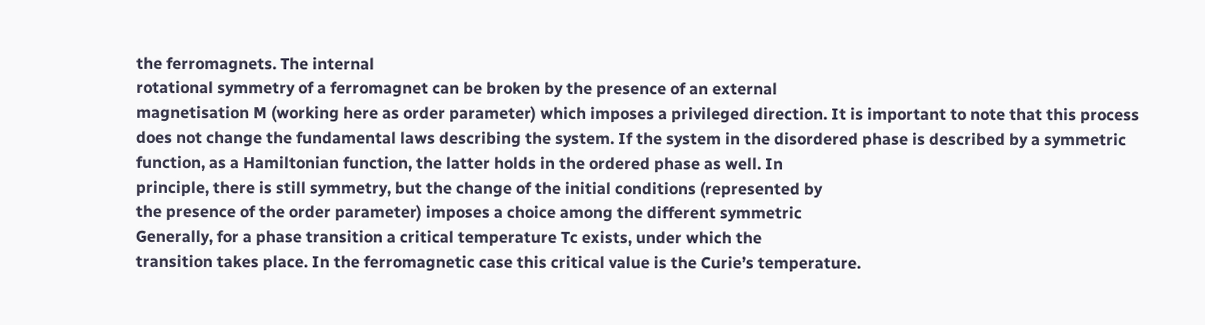the ferromagnets. The internal
rotational symmetry of a ferromagnet can be broken by the presence of an external
magnetisation M (working here as order parameter) which imposes a privileged direction. It is important to note that this process does not change the fundamental laws describing the system. If the system in the disordered phase is described by a symmetric
function, as a Hamiltonian function, the latter holds in the ordered phase as well. In
principle, there is still symmetry, but the change of the initial conditions (represented by
the presence of the order parameter) imposes a choice among the different symmetric
Generally, for a phase transition a critical temperature Tc exists, under which the
transition takes place. In the ferromagnetic case this critical value is the Curie’s temperature.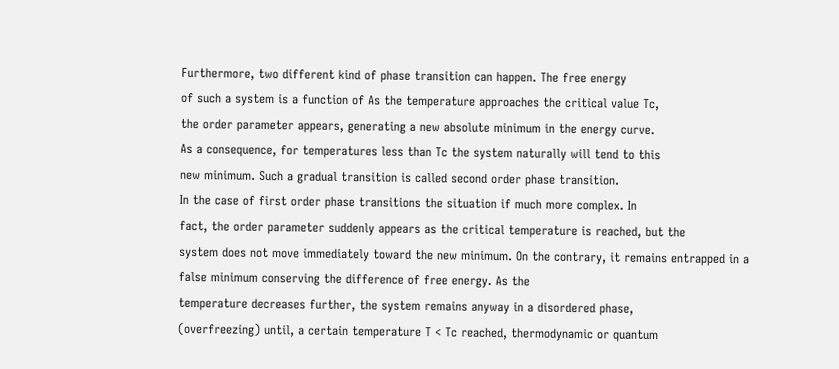Furthermore, two different kind of phase transition can happen. The free energy
of such a system is a function of As the temperature approaches the critical value Tc,
the order parameter appears, generating a new absolute minimum in the energy curve.
As a consequence, for temperatures less than Tc the system naturally will tend to this
new minimum. Such a gradual transition is called second order phase transition.
In the case of first order phase transitions the situation if much more complex. In
fact, the order parameter suddenly appears as the critical temperature is reached, but the
system does not move immediately toward the new minimum. On the contrary, it remains entrapped in a false minimum conserving the difference of free energy. As the
temperature decreases further, the system remains anyway in a disordered phase,
(overfreezing) until, a certain temperature T < Tc reached, thermodynamic or quantum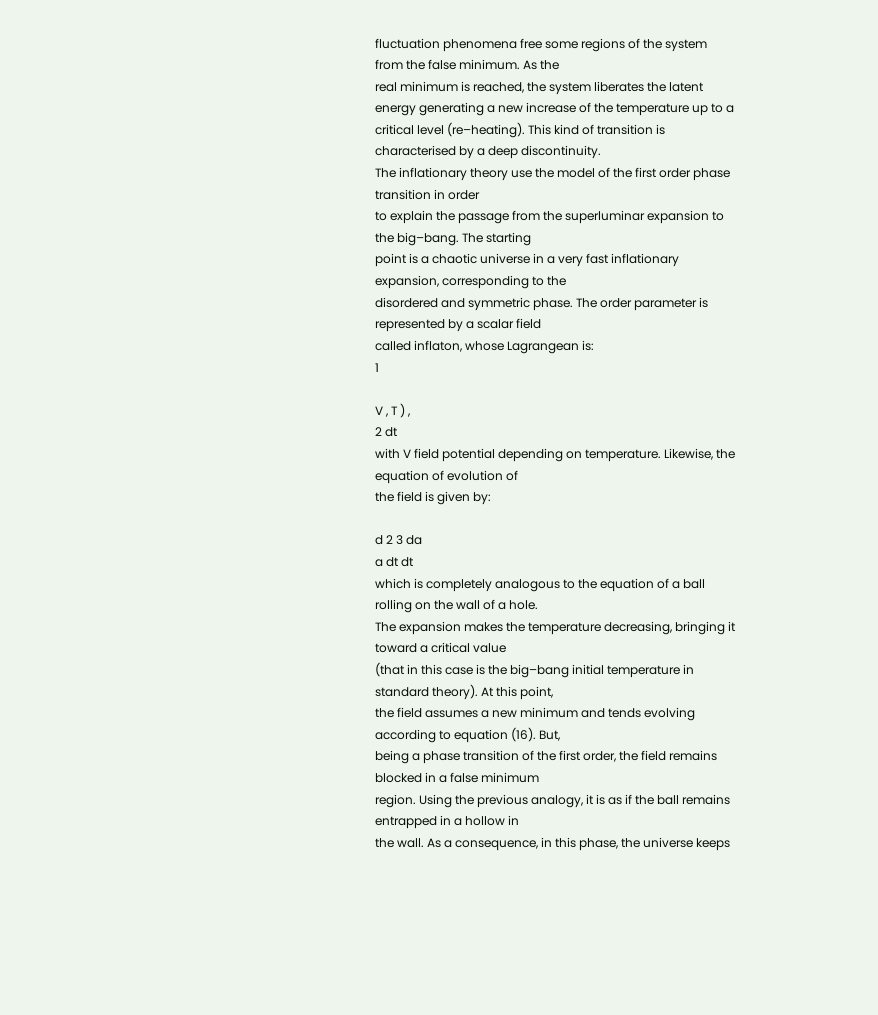fluctuation phenomena free some regions of the system from the false minimum. As the
real minimum is reached, the system liberates the latent energy generating a new increase of the temperature up to a critical level (re–heating). This kind of transition is
characterised by a deep discontinuity.
The inflationary theory use the model of the first order phase transition in order
to explain the passage from the superluminar expansion to the big–bang. The starting
point is a chaotic universe in a very fast inflationary expansion, corresponding to the
disordered and symmetric phase. The order parameter is represented by a scalar field
called inflaton, whose Lagrangean is:
1

V , T ) ,
2 dt
with V field potential depending on temperature. Likewise, the equation of evolution of
the field is given by:

d 2 3 da
a dt dt
which is completely analogous to the equation of a ball rolling on the wall of a hole.
The expansion makes the temperature decreasing, bringing it toward a critical value
(that in this case is the big–bang initial temperature in standard theory). At this point,
the field assumes a new minimum and tends evolving according to equation (16). But,
being a phase transition of the first order, the field remains blocked in a false minimum
region. Using the previous analogy, it is as if the ball remains entrapped in a hollow in
the wall. As a consequence, in this phase, the universe keeps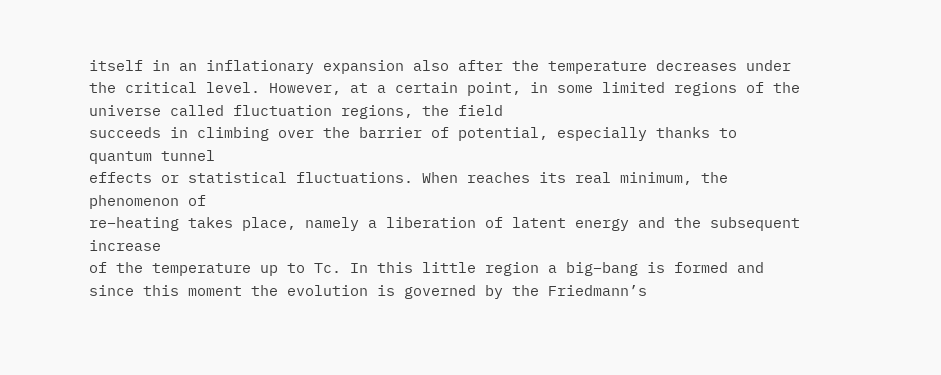itself in an inflationary expansion also after the temperature decreases under the critical level. However, at a certain point, in some limited regions of the universe called fluctuation regions, the field
succeeds in climbing over the barrier of potential, especially thanks to quantum tunnel
effects or statistical fluctuations. When reaches its real minimum, the phenomenon of
re–heating takes place, namely a liberation of latent energy and the subsequent increase
of the temperature up to Tc. In this little region a big–bang is formed and since this moment the evolution is governed by the Friedmann’s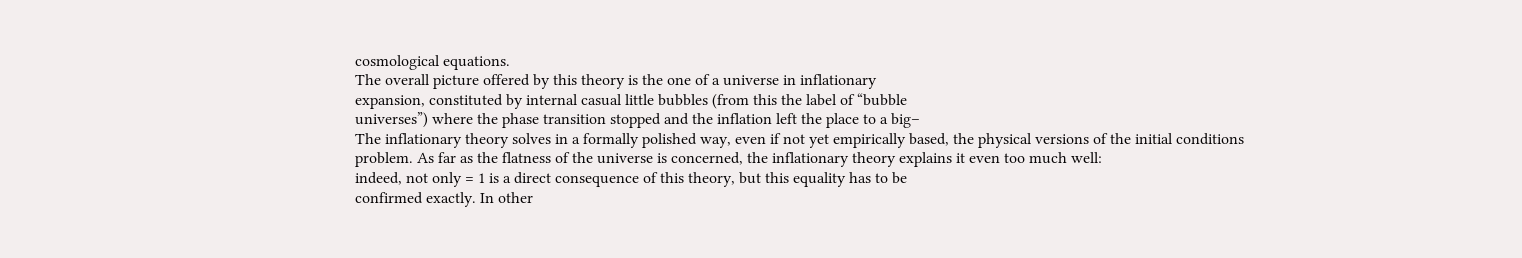cosmological equations.
The overall picture offered by this theory is the one of a universe in inflationary
expansion, constituted by internal casual little bubbles (from this the label of “bubble
universes”) where the phase transition stopped and the inflation left the place to a big–
The inflationary theory solves in a formally polished way, even if not yet empirically based, the physical versions of the initial conditions problem. As far as the flatness of the universe is concerned, the inflationary theory explains it even too much well:
indeed, not only = 1 is a direct consequence of this theory, but this equality has to be
confirmed exactly. In other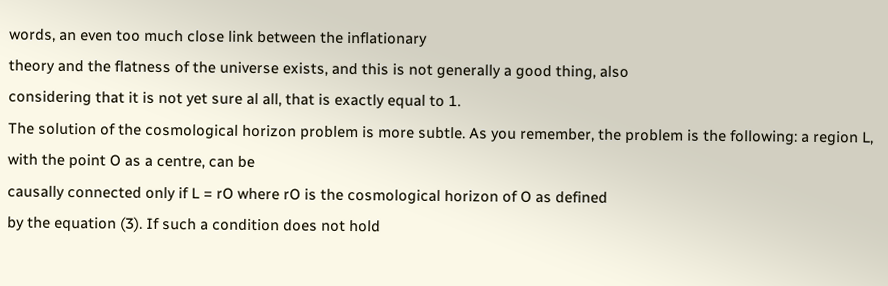words, an even too much close link between the inflationary
theory and the flatness of the universe exists, and this is not generally a good thing, also
considering that it is not yet sure al all, that is exactly equal to 1.
The solution of the cosmological horizon problem is more subtle. As you remember, the problem is the following: a region L, with the point O as a centre, can be
causally connected only if L = rO where rO is the cosmological horizon of O as defined
by the equation (3). If such a condition does not hold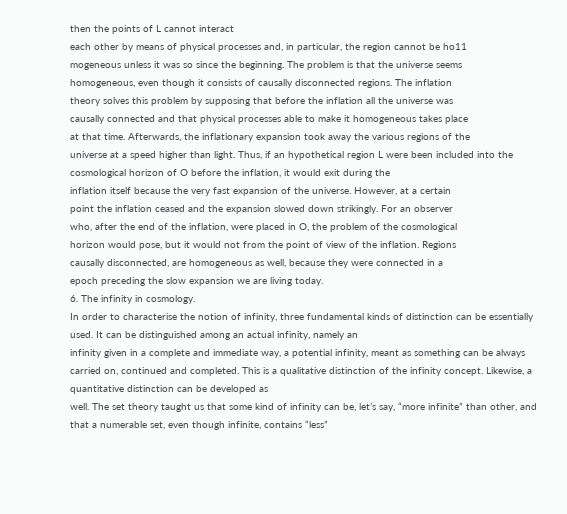then the points of L cannot interact
each other by means of physical processes and, in particular, the region cannot be ho11
mogeneous unless it was so since the beginning. The problem is that the universe seems
homogeneous, even though it consists of causally disconnected regions. The inflation
theory solves this problem by supposing that before the inflation all the universe was
causally connected and that physical processes able to make it homogeneous takes place
at that time. Afterwards, the inflationary expansion took away the various regions of the
universe at a speed higher than light. Thus, if an hypothetical region L were been included into the cosmological horizon of O before the inflation, it would exit during the
inflation itself because the very fast expansion of the universe. However, at a certain
point the inflation ceased and the expansion slowed down strikingly. For an observer
who, after the end of the inflation, were placed in O, the problem of the cosmological
horizon would pose, but it would not from the point of view of the inflation. Regions
causally disconnected, are homogeneous as well, because they were connected in a
epoch preceding the slow expansion we are living today.
6. The infinity in cosmology.
In order to characterise the notion of infinity, three fundamental kinds of distinction can be essentially used. It can be distinguished among an actual infinity, namely an
infinity given in a complete and immediate way, a potential infinity, meant as something can be always carried on, continued and completed. This is a qualitative distinction of the infinity concept. Likewise, a quantitative distinction can be developed as
well. The set theory taught us that some kind of infinity can be, let’s say, “more infinite” than other, and that a numerable set, even though infinite, contains “less”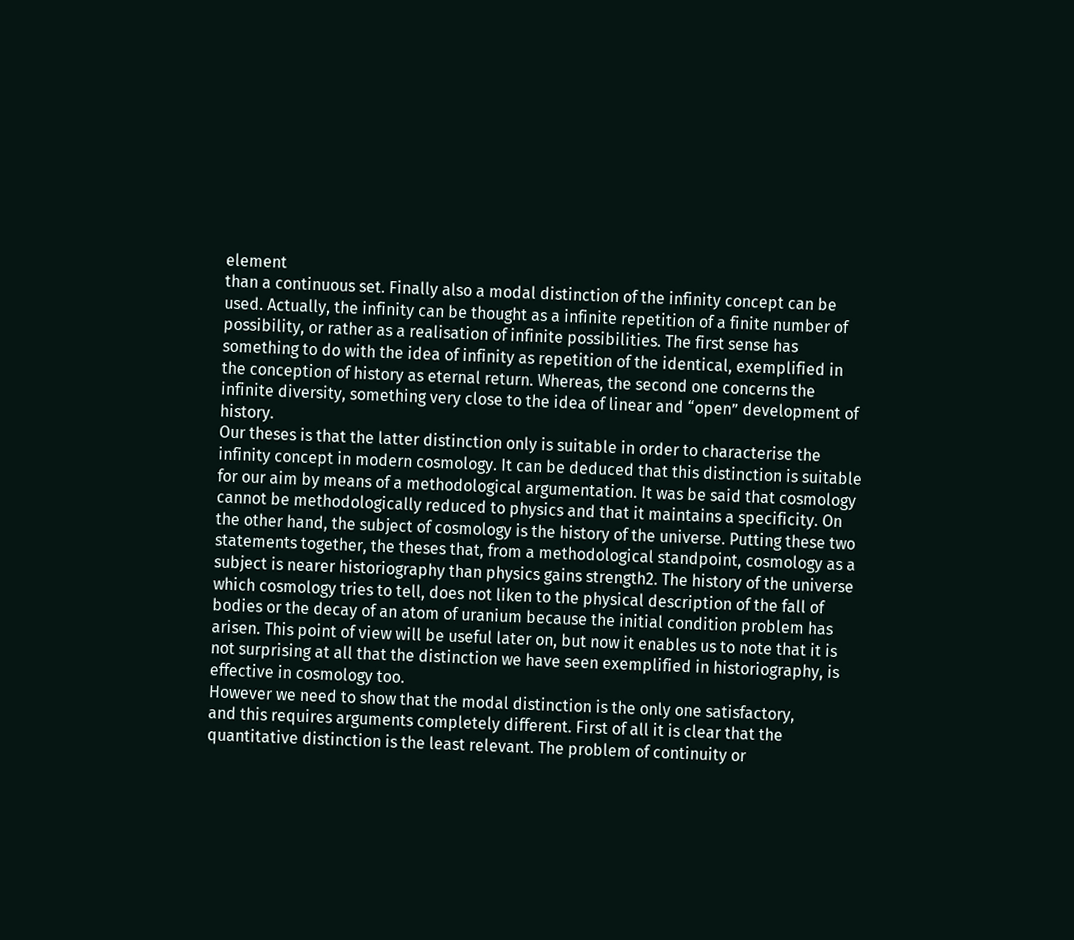element
than a continuous set. Finally also a modal distinction of the infinity concept can be
used. Actually, the infinity can be thought as a infinite repetition of a finite number of
possibility, or rather as a realisation of infinite possibilities. The first sense has something to do with the idea of infinity as repetition of the identical, exemplified in the conception of history as eternal return. Whereas, the second one concerns the infinite diversity, something very close to the idea of linear and “open” development of history.
Our theses is that the latter distinction only is suitable in order to characterise the
infinity concept in modern cosmology. It can be deduced that this distinction is suitable
for our aim by means of a methodological argumentation. It was be said that cosmology
cannot be methodologically reduced to physics and that it maintains a specificity. On
the other hand, the subject of cosmology is the history of the universe. Putting these two
statements together, the theses that, from a methodological standpoint, cosmology as a
subject is nearer historiography than physics gains strength2. The history of the universe
which cosmology tries to tell, does not liken to the physical description of the fall of
bodies or the decay of an atom of uranium because the initial condition problem has
arisen. This point of view will be useful later on, but now it enables us to note that it is
not surprising at all that the distinction we have seen exemplified in historiography, is
effective in cosmology too.
However we need to show that the modal distinction is the only one satisfactory,
and this requires arguments completely different. First of all it is clear that the quantitative distinction is the least relevant. The problem of continuity or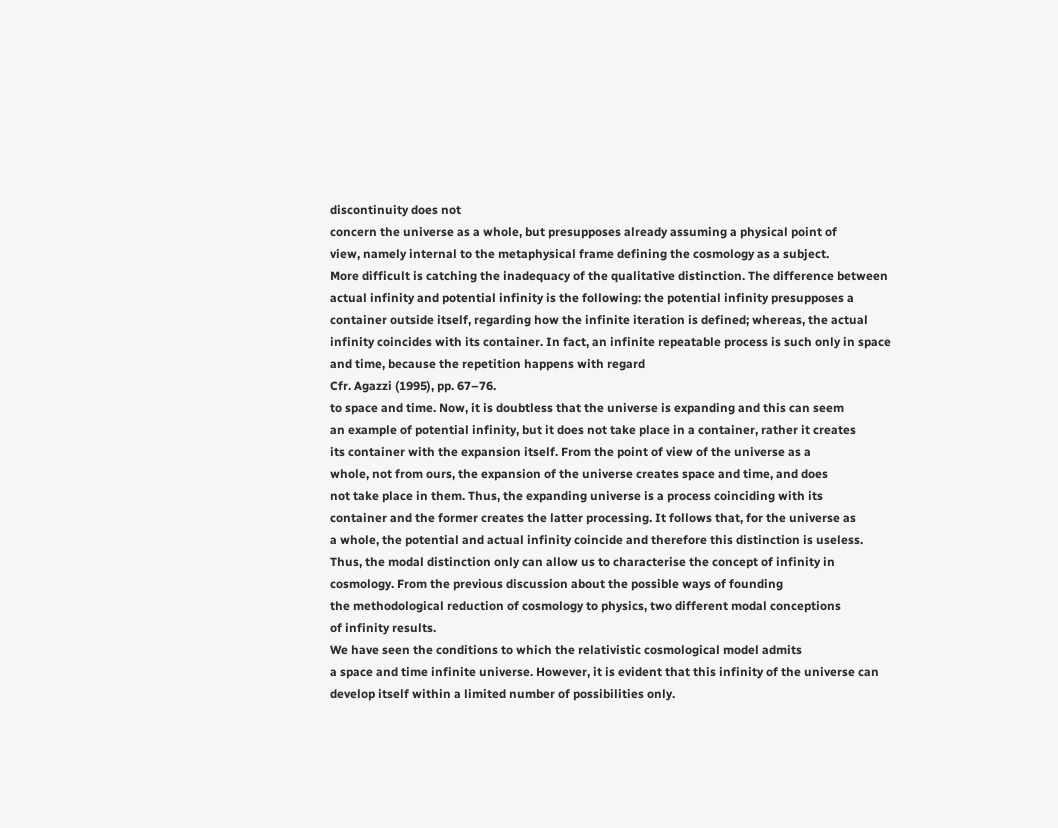discontinuity does not
concern the universe as a whole, but presupposes already assuming a physical point of
view, namely internal to the metaphysical frame defining the cosmology as a subject.
More difficult is catching the inadequacy of the qualitative distinction. The difference between actual infinity and potential infinity is the following: the potential infinity presupposes a container outside itself, regarding how the infinite iteration is defined; whereas, the actual infinity coincides with its container. In fact, an infinite repeatable process is such only in space and time, because the repetition happens with regard
Cfr. Agazzi (1995), pp. 67–76.
to space and time. Now, it is doubtless that the universe is expanding and this can seem
an example of potential infinity, but it does not take place in a container, rather it creates
its container with the expansion itself. From the point of view of the universe as a
whole, not from ours, the expansion of the universe creates space and time, and does
not take place in them. Thus, the expanding universe is a process coinciding with its
container and the former creates the latter processing. It follows that, for the universe as
a whole, the potential and actual infinity coincide and therefore this distinction is useless.
Thus, the modal distinction only can allow us to characterise the concept of infinity in cosmology. From the previous discussion about the possible ways of founding
the methodological reduction of cosmology to physics, two different modal conceptions
of infinity results.
We have seen the conditions to which the relativistic cosmological model admits
a space and time infinite universe. However, it is evident that this infinity of the universe can develop itself within a limited number of possibilities only.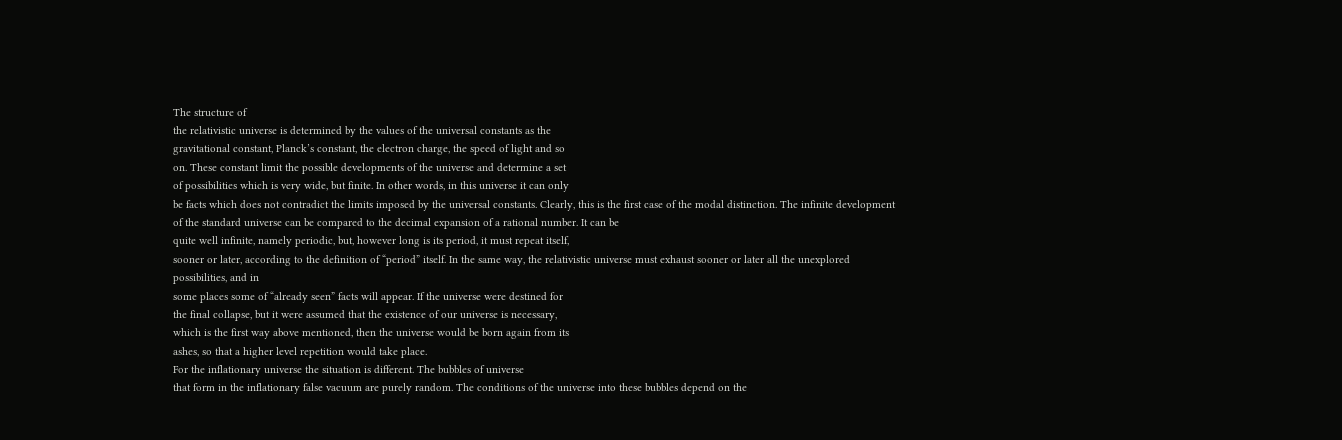The structure of
the relativistic universe is determined by the values of the universal constants as the
gravitational constant, Planck’s constant, the electron charge, the speed of light and so
on. These constant limit the possible developments of the universe and determine a set
of possibilities which is very wide, but finite. In other words, in this universe it can only
be facts which does not contradict the limits imposed by the universal constants. Clearly, this is the first case of the modal distinction. The infinite development of the standard universe can be compared to the decimal expansion of a rational number. It can be
quite well infinite, namely periodic, but, however long is its period, it must repeat itself,
sooner or later, according to the definition of “period” itself. In the same way, the relativistic universe must exhaust sooner or later all the unexplored possibilities, and in
some places some of “already seen” facts will appear. If the universe were destined for
the final collapse, but it were assumed that the existence of our universe is necessary,
which is the first way above mentioned, then the universe would be born again from its
ashes, so that a higher level repetition would take place.
For the inflationary universe the situation is different. The bubbles of universe
that form in the inflationary false vacuum are purely random. The conditions of the universe into these bubbles depend on the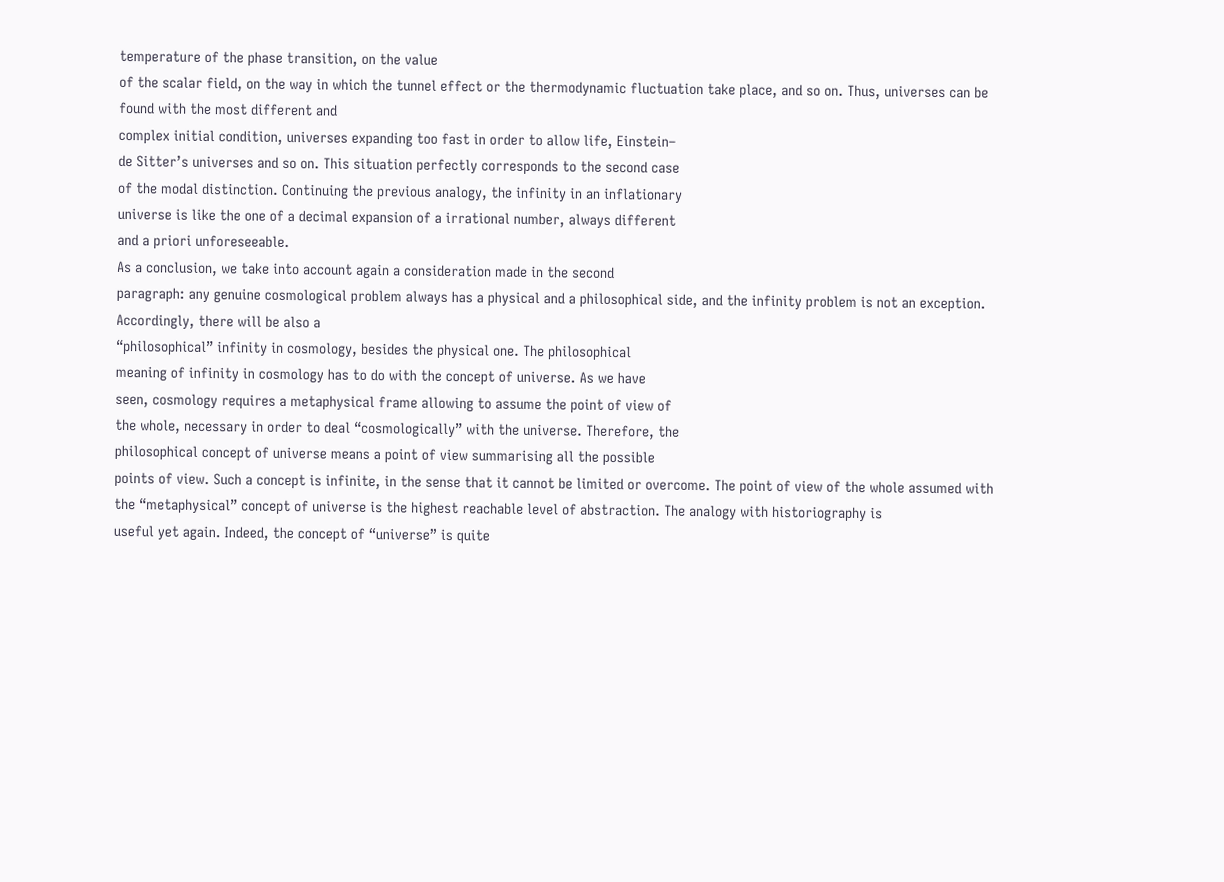temperature of the phase transition, on the value
of the scalar field, on the way in which the tunnel effect or the thermodynamic fluctuation take place, and so on. Thus, universes can be found with the most different and
complex initial condition, universes expanding too fast in order to allow life, Einstein–
de Sitter’s universes and so on. This situation perfectly corresponds to the second case
of the modal distinction. Continuing the previous analogy, the infinity in an inflationary
universe is like the one of a decimal expansion of a irrational number, always different
and a priori unforeseeable.
As a conclusion, we take into account again a consideration made in the second
paragraph: any genuine cosmological problem always has a physical and a philosophical side, and the infinity problem is not an exception. Accordingly, there will be also a
“philosophical” infinity in cosmology, besides the physical one. The philosophical
meaning of infinity in cosmology has to do with the concept of universe. As we have
seen, cosmology requires a metaphysical frame allowing to assume the point of view of
the whole, necessary in order to deal “cosmologically” with the universe. Therefore, the
philosophical concept of universe means a point of view summarising all the possible
points of view. Such a concept is infinite, in the sense that it cannot be limited or overcome. The point of view of the whole assumed with the “metaphysical” concept of universe is the highest reachable level of abstraction. The analogy with historiography is
useful yet again. Indeed, the concept of “universe” is quite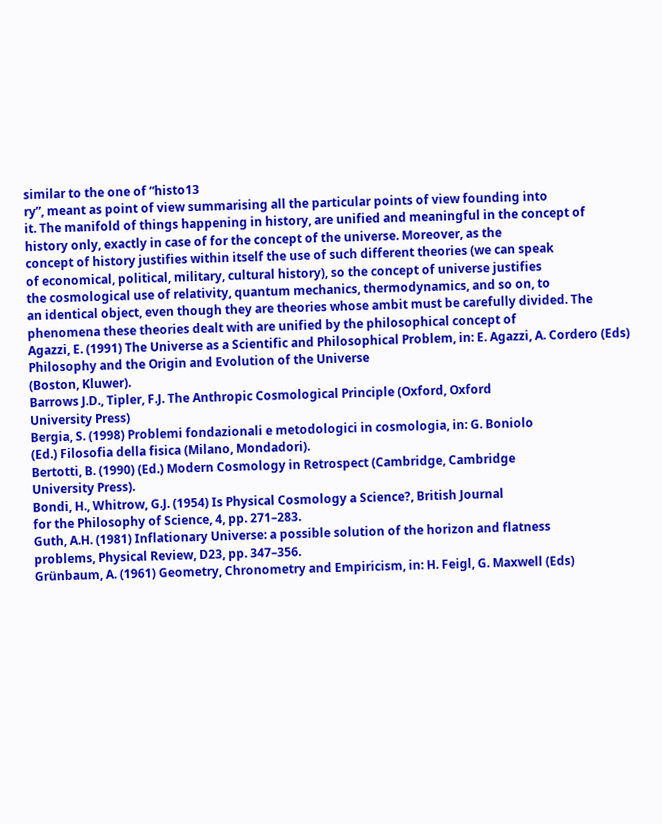similar to the one of “histo13
ry”, meant as point of view summarising all the particular points of view founding into
it. The manifold of things happening in history, are unified and meaningful in the concept of history only, exactly in case of for the concept of the universe. Moreover, as the
concept of history justifies within itself the use of such different theories (we can speak
of economical, political, military, cultural history), so the concept of universe justifies
the cosmological use of relativity, quantum mechanics, thermodynamics, and so on, to
an identical object, even though they are theories whose ambit must be carefully divided. The phenomena these theories dealt with are unified by the philosophical concept of
Agazzi, E. (1991) The Universe as a Scientific and Philosophical Problem, in: E. Agazzi, A. Cordero (Eds) Philosophy and the Origin and Evolution of the Universe
(Boston, Kluwer).
Barrows J.D., Tipler, F.J. The Anthropic Cosmological Principle (Oxford, Oxford
University Press)
Bergia, S. (1998) Problemi fondazionali e metodologici in cosmologia, in: G. Boniolo
(Ed.) Filosofia della fisica (Milano, Mondadori).
Bertotti, B. (1990) (Ed.) Modern Cosmology in Retrospect (Cambridge, Cambridge
University Press).
Bondi, H., Whitrow, G.J. (1954) Is Physical Cosmology a Science?, British Journal
for the Philosophy of Science, 4, pp. 271–283.
Guth, A.H. (1981) Inflationary Universe: a possible solution of the horizon and flatness
problems, Physical Review, D23, pp. 347–356.
Grünbaum, A. (1961) Geometry, Chronometry and Empiricism, in: H. Feigl, G. Maxwell (Eds)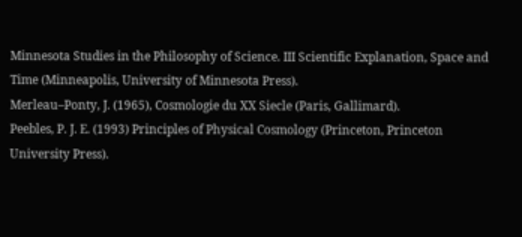Minnesota Studies in the Philosophy of Science. III Scientific Explanation, Space and Time (Minneapolis, University of Minnesota Press).
Merleau–Ponty, J. (1965), Cosmologie du XX Siecle (Paris, Gallimard).
Peebles, P. J. E. (1993) Principles of Physical Cosmology (Princeton, Princeton University Press).